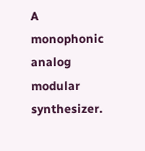A monophonic analog modular synthesizer.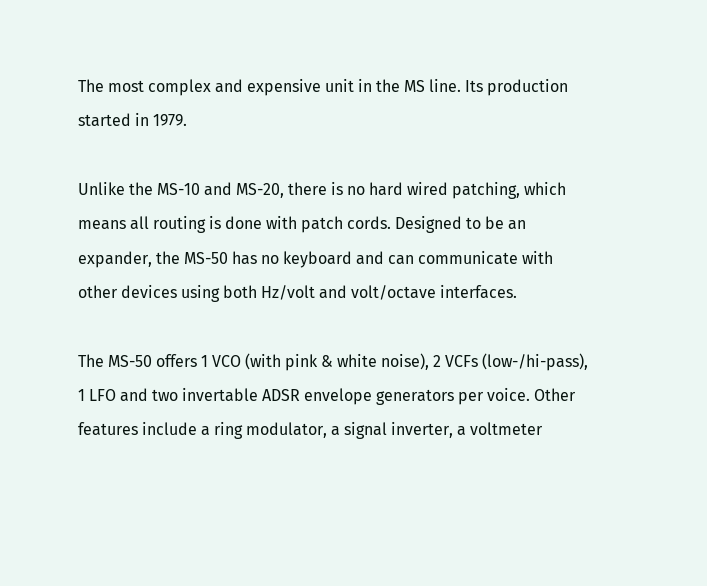The most complex and expensive unit in the MS line. Its production started in 1979.

Unlike the MS-10 and MS-20, there is no hard wired patching, which means all routing is done with patch cords. Designed to be an expander, the MS-50 has no keyboard and can communicate with other devices using both Hz/volt and volt/octave interfaces.

The MS-50 offers 1 VCO (with pink & white noise), 2 VCFs (low-/hi-pass), 1 LFO and two invertable ADSR envelope generators per voice. Other features include a ring modulator, a signal inverter, a voltmeter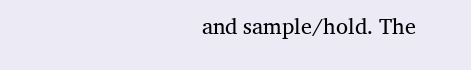and sample/hold. The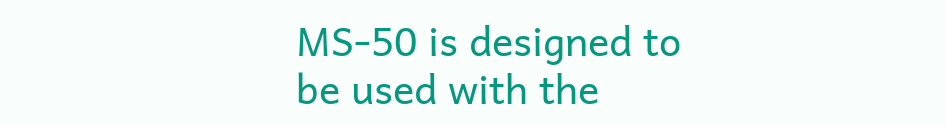MS-50 is designed to be used with the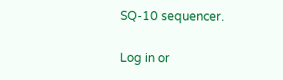SQ-10 sequencer.

Log in or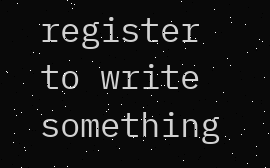register to write something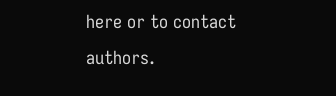here or to contact authors.